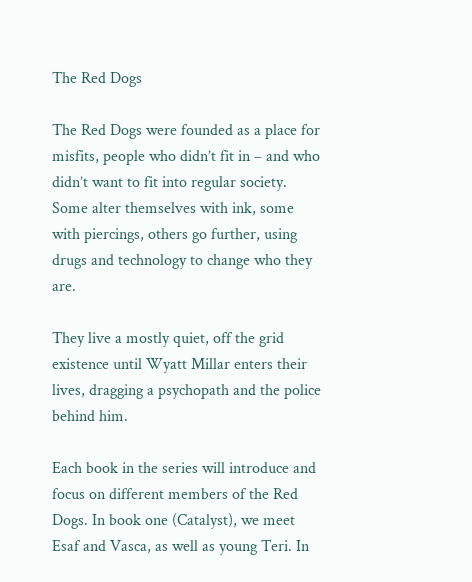The Red Dogs

The Red Dogs were founded as a place for misfits, people who didn’t fit in – and who didn’t want to fit into regular society. Some alter themselves with ink, some with piercings, others go further, using drugs and technology to change who they are.

They live a mostly quiet, off the grid existence until Wyatt Millar enters their lives, dragging a psychopath and the police behind him.

Each book in the series will introduce and focus on different members of the Red Dogs. In book one (Catalyst), we meet Esaf and Vasca, as well as young Teri. In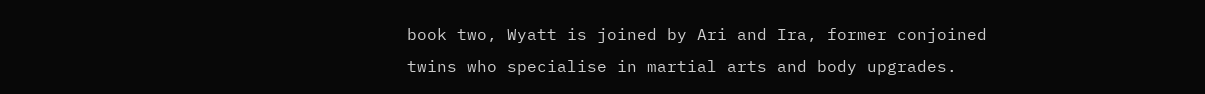book two, Wyatt is joined by Ari and Ira, former conjoined twins who specialise in martial arts and body upgrades.